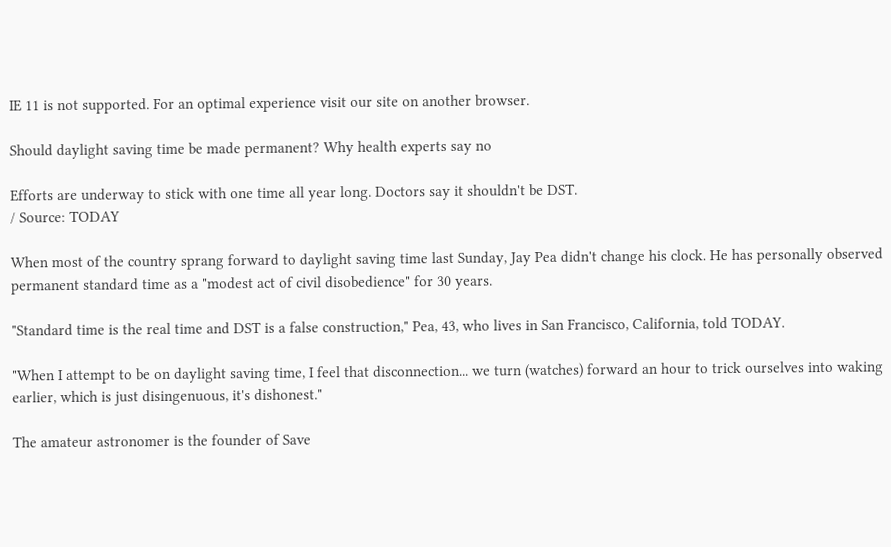IE 11 is not supported. For an optimal experience visit our site on another browser.

Should daylight saving time be made permanent? Why health experts say no

Efforts are underway to stick with one time all year long. Doctors say it shouldn't be DST.
/ Source: TODAY

When most of the country sprang forward to daylight saving time last Sunday, Jay Pea didn't change his clock. He has personally observed permanent standard time as a "modest act of civil disobedience" for 30 years.

"Standard time is the real time and DST is a false construction," Pea, 43, who lives in San Francisco, California, told TODAY.

"When I attempt to be on daylight saving time, I feel that disconnection... we turn (watches) forward an hour to trick ourselves into waking earlier, which is just disingenuous, it's dishonest."

The amateur astronomer is the founder of Save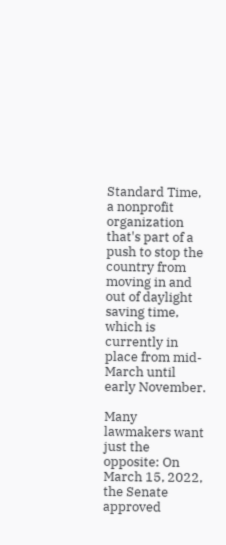Standard Time, a nonprofit organization that's part of a push to stop the country from moving in and out of daylight saving time, which is currently in place from mid-March until early November.

Many lawmakers want just the opposite: On March 15, 2022, the Senate approved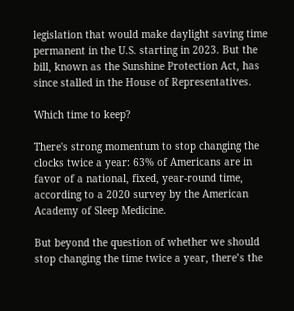legislation that would make daylight saving time permanent in the U.S. starting in 2023. But the bill, known as the Sunshine Protection Act, has since stalled in the House of Representatives.

Which time to keep?

There's strong momentum to stop changing the clocks twice a year: 63% of Americans are in favor of a national, fixed, year-round time, according to a 2020 survey by the American Academy of Sleep Medicine.

But beyond the question of whether we should stop changing the time twice a year, there’s the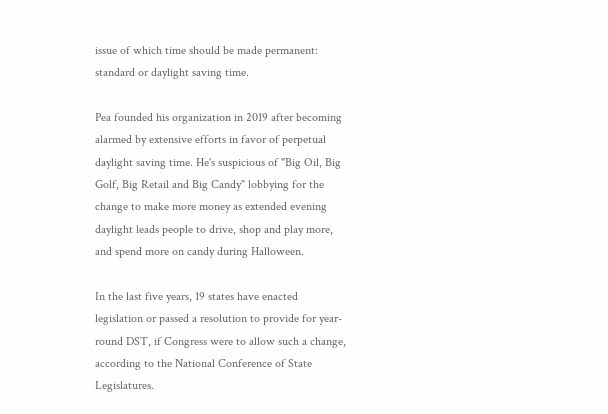issue of which time should be made permanent: standard or daylight saving time.

Pea founded his organization in 2019 after becoming alarmed by extensive efforts in favor of perpetual daylight saving time. He's suspicious of "Big Oil, Big Golf, Big Retail and Big Candy" lobbying for the change to make more money as extended evening daylight leads people to drive, shop and play more, and spend more on candy during Halloween.

In the last five years, 19 states have enacted legislation or passed a resolution to provide for year-round DST, if Congress were to allow such a change, according to the National Conference of State Legislatures.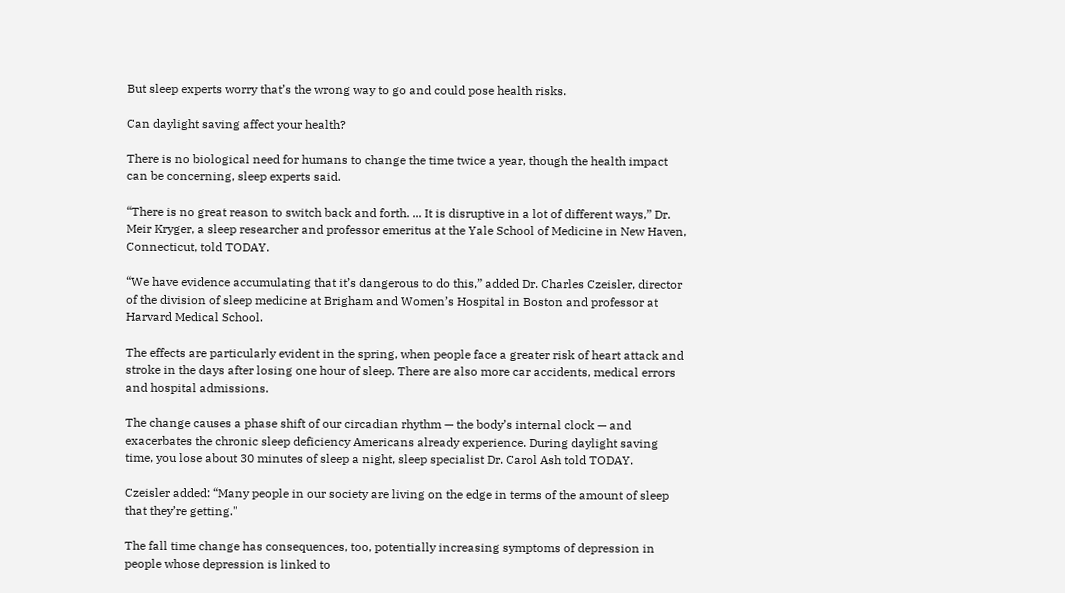But sleep experts worry that’s the wrong way to go and could pose health risks.

Can daylight saving affect your health?

There is no biological need for humans to change the time twice a year, though the health impact can be concerning, sleep experts said.

“There is no great reason to switch back and forth. ... It is disruptive in a lot of different ways,” Dr. Meir Kryger, a sleep researcher and professor emeritus at the Yale School of Medicine in New Haven, Connecticut, told TODAY.

“We have evidence accumulating that it’s dangerous to do this,” added Dr. Charles Czeisler, director of the division of sleep medicine at Brigham and Women’s Hospital in Boston and professor at Harvard Medical School.

The effects are particularly evident in the spring, when people face a greater risk of heart attack and stroke in the days after losing one hour of sleep. There are also more car accidents, medical errors and hospital admissions.

The change causes a phase shift of our circadian rhythm — the body’s internal clock — and exacerbates the chronic sleep deficiency Americans already experience. During daylight saving time, you lose about 30 minutes of sleep a night, sleep specialist Dr. Carol Ash told TODAY.

Czeisler added: “Many people in our society are living on the edge in terms of the amount of sleep that they’re getting."

The fall time change has consequences, too, potentially increasing symptoms of depression in people whose depression is linked to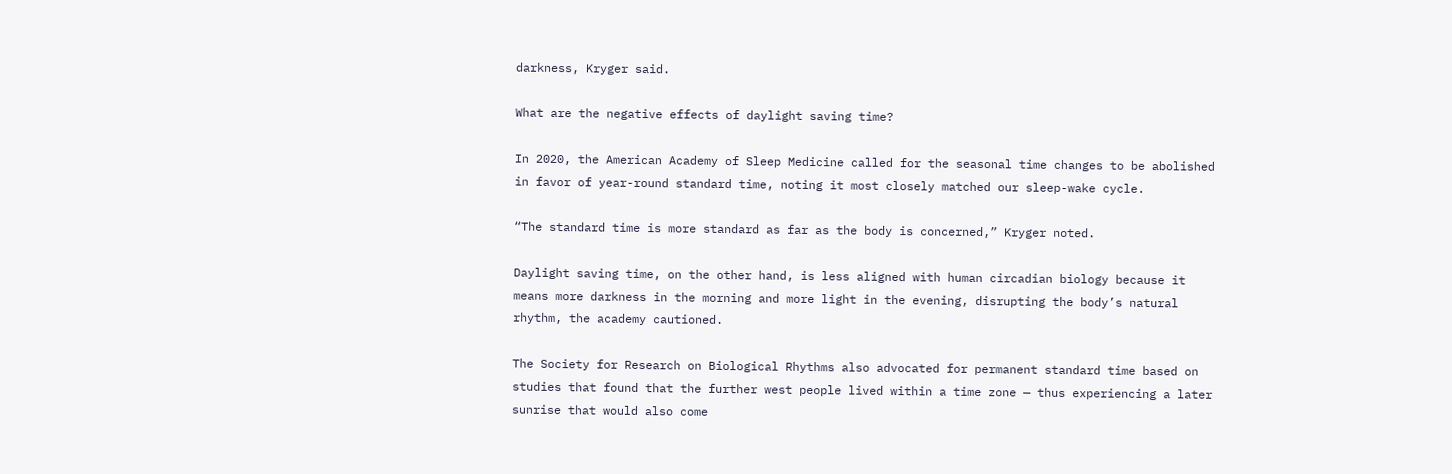darkness, Kryger said.

What are the negative effects of daylight saving time?

In 2020, the American Academy of Sleep Medicine called for the seasonal time changes to be abolished in favor of year-round standard time, noting it most closely matched our sleep-wake cycle.

“The standard time is more standard as far as the body is concerned,” Kryger noted.

Daylight saving time, on the other hand, is less aligned with human circadian biology because it means more darkness in the morning and more light in the evening, disrupting the body’s natural rhythm, the academy cautioned.

The Society for Research on Biological Rhythms also advocated for permanent standard time based on studies that found that the further west people lived within a time zone — thus experiencing a later sunrise that would also come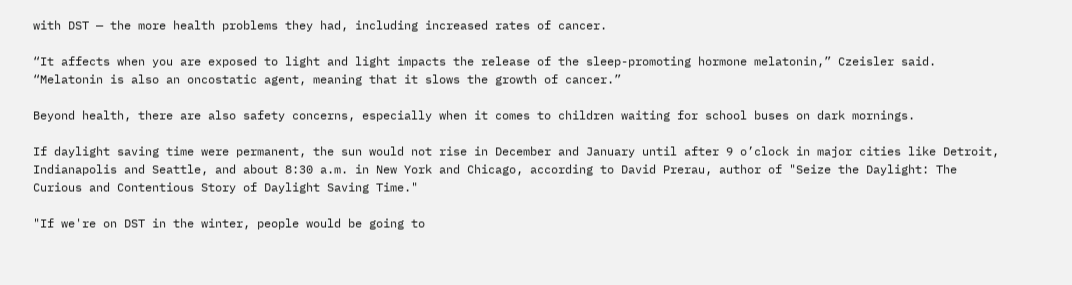with DST — the more health problems they had, including increased rates of cancer.

“It affects when you are exposed to light and light impacts the release of the sleep-promoting hormone melatonin,” Czeisler said. “Melatonin is also an oncostatic agent, meaning that it slows the growth of cancer.”

Beyond health, there are also safety concerns, especially when it comes to children waiting for school buses on dark mornings.

If daylight saving time were permanent, the sun would not rise in December and January until after 9 o’clock in major cities like Detroit, Indianapolis and Seattle, and about 8:30 a.m. in New York and Chicago, according to David Prerau, author of "Seize the Daylight: The Curious and Contentious Story of Daylight Saving Time."

"If we're on DST in the winter, people would be going to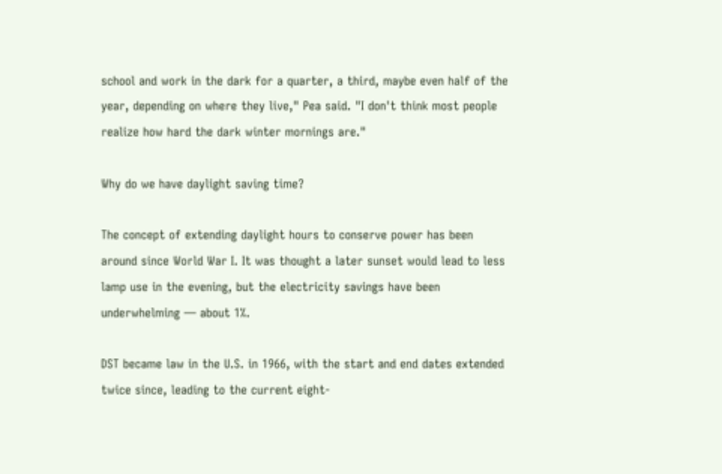school and work in the dark for a quarter, a third, maybe even half of the year, depending on where they live," Pea said. "I don't think most people realize how hard the dark winter mornings are."

Why do we have daylight saving time?

The concept of extending daylight hours to conserve power has been around since World War I. It was thought a later sunset would lead to less lamp use in the evening, but the electricity savings have been underwhelming — about 1%.

DST became law in the U.S. in 1966, with the start and end dates extended twice since, leading to the current eight-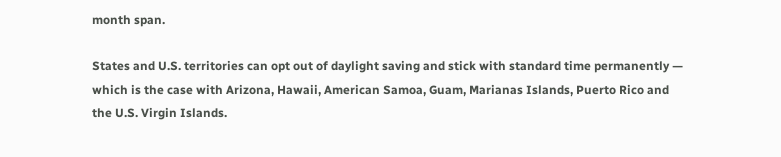month span.

States and U.S. territories can opt out of daylight saving and stick with standard time permanently — which is the case with Arizona, Hawaii, American Samoa, Guam, Marianas Islands, Puerto Rico and the U.S. Virgin Islands.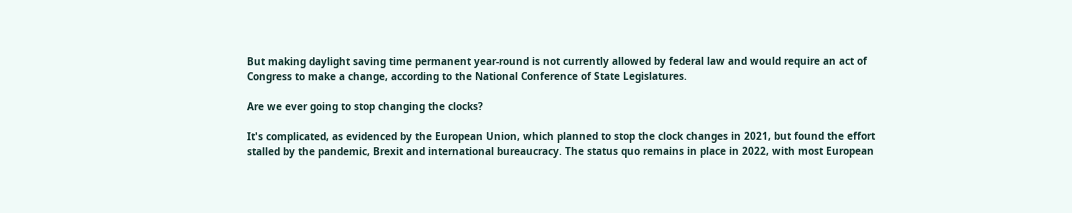But making daylight saving time permanent year-round is not currently allowed by federal law and would require an act of Congress to make a change, according to the National Conference of State Legislatures.

Are we ever going to stop changing the clocks?

It's complicated, as evidenced by the European Union, which planned to stop the clock changes in 2021, but found the effort stalled by the pandemic, Brexit and international bureaucracy. The status quo remains in place in 2022, with most European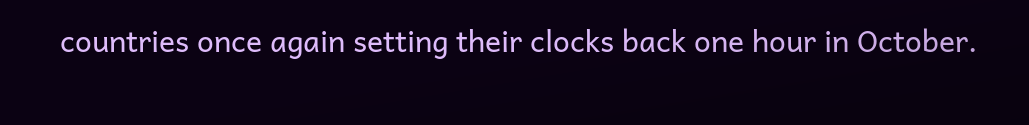countries once again setting their clocks back one hour in October.